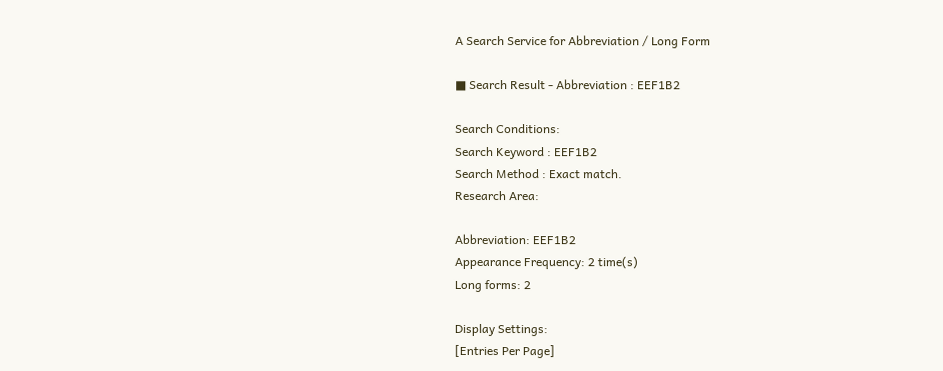A Search Service for Abbreviation / Long Form

■ Search Result - Abbreviation : EEF1B2

Search Conditions:
Search Keyword : EEF1B2
Search Method : Exact match.
Research Area:

Abbreviation: EEF1B2
Appearance Frequency: 2 time(s)
Long forms: 2

Display Settings:
[Entries Per Page]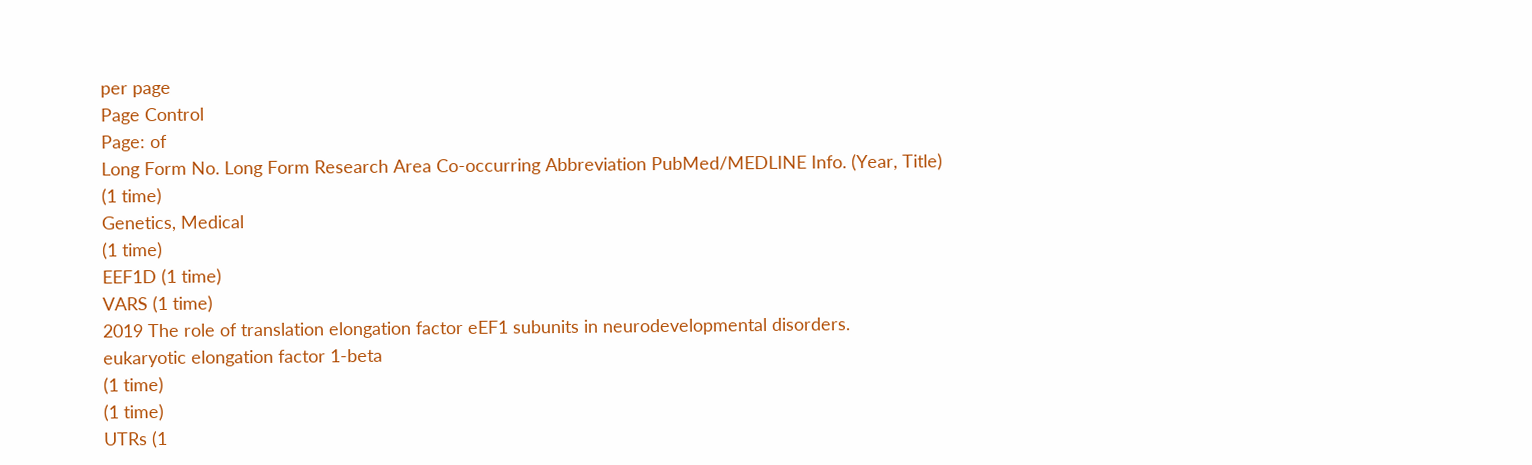per page
Page Control
Page: of
Long Form No. Long Form Research Area Co-occurring Abbreviation PubMed/MEDLINE Info. (Year, Title)
(1 time)
Genetics, Medical
(1 time)
EEF1D (1 time)
VARS (1 time)
2019 The role of translation elongation factor eEF1 subunits in neurodevelopmental disorders.
eukaryotic elongation factor 1-beta
(1 time)
(1 time)
UTRs (1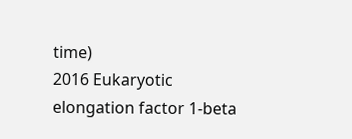time)
2016 Eukaryotic elongation factor 1-beta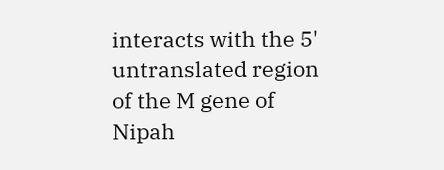interacts with the 5' untranslated region of the M gene of Nipah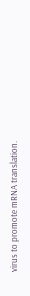virus to promote mRNA translation.